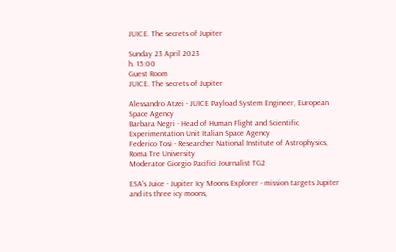JUICE. The secrets of Jupiter

Sunday 23 April 2023
h. 15:00
Guest Room
JUICE. The secrets of Jupiter

Alessandro Atzei - JUICE Payload System Engineer, European Space Agency
Barbara Negri - Head of Human Flight and Scientific Experimentation Unit Italian Space Agency
Federico Tosi - Researcher National Institute of Astrophysics, Roma Tre University
Moderator Giorgio Pacifici Journalist TG2

ESA's Juice - Jupiter Icy Moons Explorer - mission targets Jupiter and its three icy moons,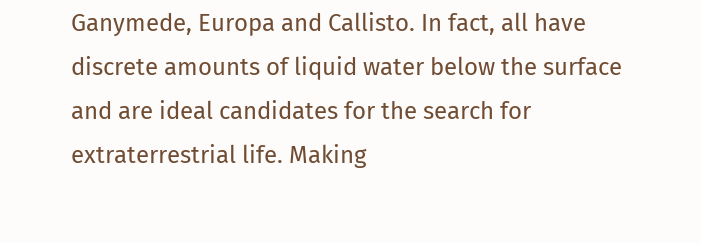Ganymede, Europa and Callisto. In fact, all have discrete amounts of liquid water below the surface and are ideal candidates for the search for extraterrestrial life. Making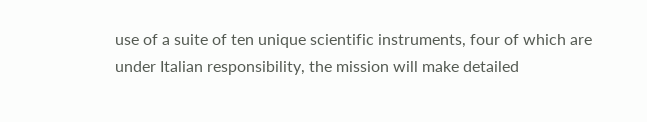use of a suite of ten unique scientific instruments, four of which are under Italian responsibility, the mission will make detailed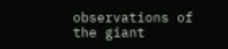observations of the giant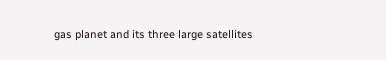gas planet and its three large satellites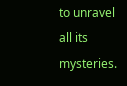to unravel all its mysteries.